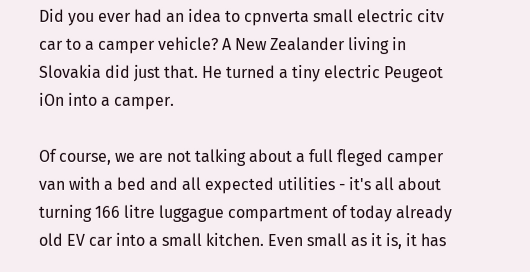Did you ever had an idea to cpnverta small electric citv car to a camper vehicle? A New Zealander living in Slovakia did just that. He turned a tiny electric Peugeot iOn into a camper.

Of course, we are not talking about a full fleged camper van with a bed and all expected utilities - it's all about turning 166 litre luggague compartment of today already old EV car into a small kitchen. Even small as it is, it has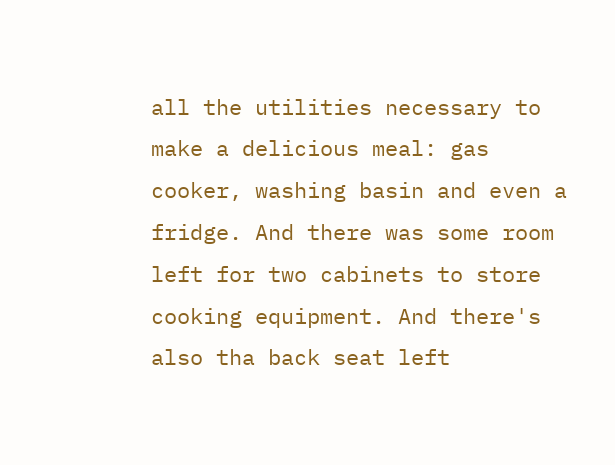all the utilities necessary to make a delicious meal: gas cooker, washing basin and even a fridge. And there was some room left for two cabinets to store cooking equipment. And there's also tha back seat left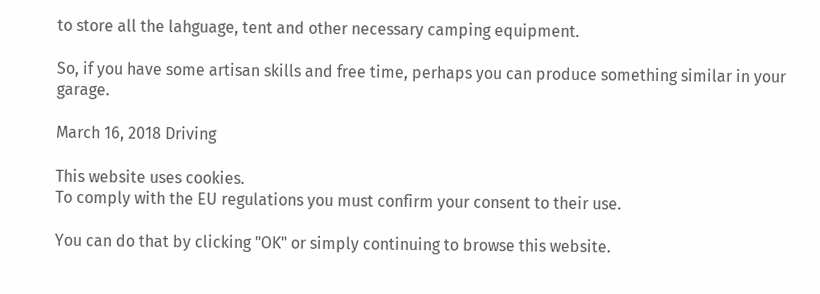to store all the lahguage, tent and other necessary camping equipment.

So, if you have some artisan skills and free time, perhaps you can produce something similar in your garage.

March 16, 2018 Driving

This website uses cookies.
To comply with the EU regulations you must confirm your consent to their use.

You can do that by clicking "OK" or simply continuing to browse this website.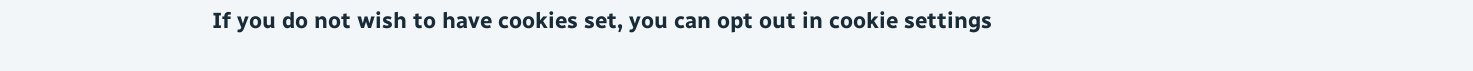If you do not wish to have cookies set, you can opt out in cookie settings